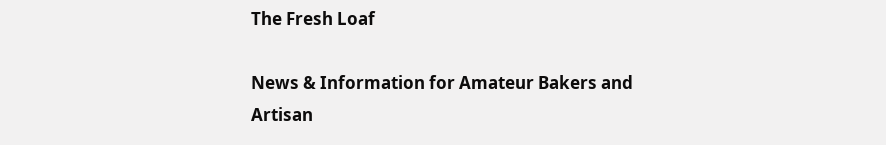The Fresh Loaf

News & Information for Amateur Bakers and Artisan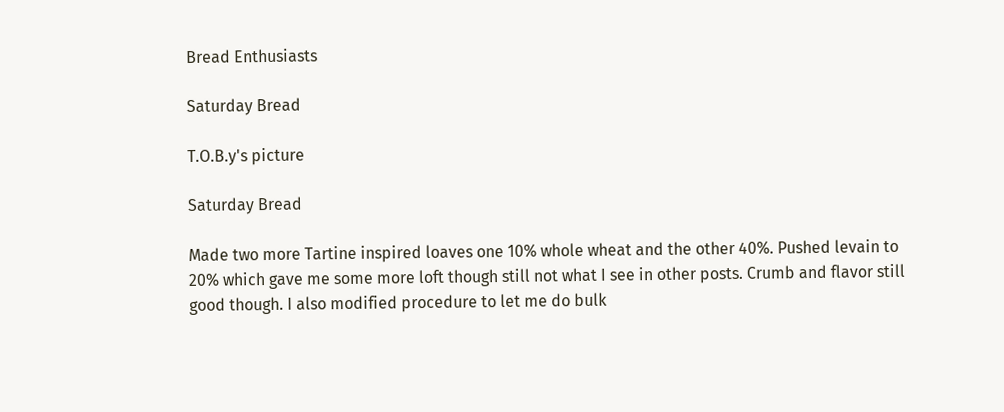Bread Enthusiasts

Saturday Bread

T.O.B.y's picture

Saturday Bread

Made two more Tartine inspired loaves one 10% whole wheat and the other 40%. Pushed levain to 20% which gave me some more loft though still not what I see in other posts. Crumb and flavor still good though. I also modified procedure to let me do bulk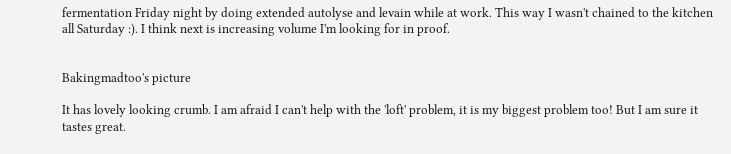fermentation Friday night by doing extended autolyse and levain while at work. This way I wasn't chained to the kitchen all Saturday :). I think next is increasing volume I'm looking for in proof.


Bakingmadtoo's picture

It has lovely looking crumb. I am afraid I can't help with the 'loft' problem, it is my biggest problem too! But I am sure it tastes great.